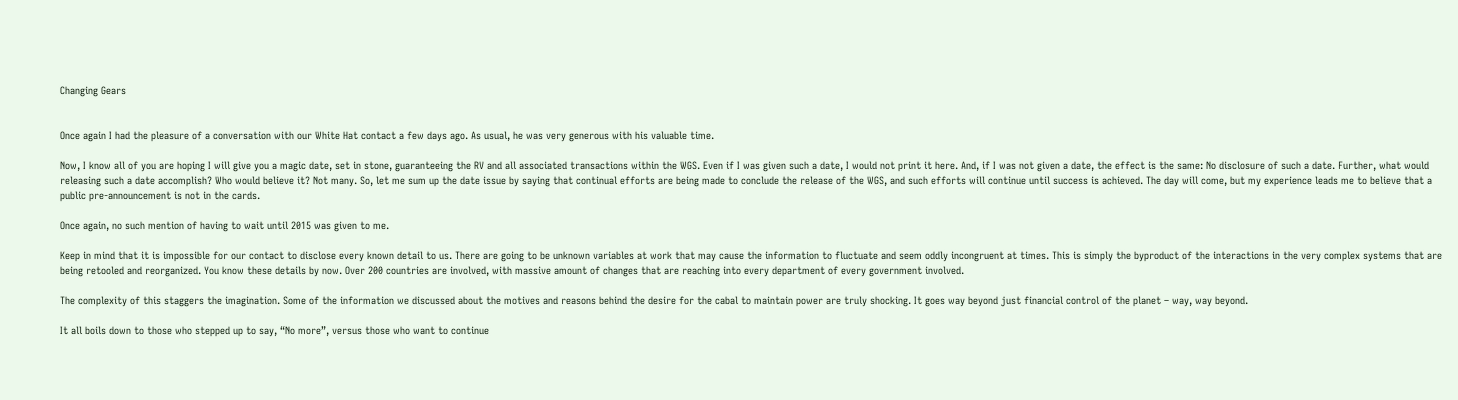Changing Gears


Once again I had the pleasure of a conversation with our White Hat contact a few days ago. As usual, he was very generous with his valuable time.

Now, I know all of you are hoping I will give you a magic date, set in stone, guaranteeing the RV and all associated transactions within the WGS. Even if I was given such a date, I would not print it here. And, if I was not given a date, the effect is the same: No disclosure of such a date. Further, what would releasing such a date accomplish? Who would believe it? Not many. So, let me sum up the date issue by saying that continual efforts are being made to conclude the release of the WGS, and such efforts will continue until success is achieved. The day will come, but my experience leads me to believe that a public pre-announcement is not in the cards.

Once again, no such mention of having to wait until 2015 was given to me.

Keep in mind that it is impossible for our contact to disclose every known detail to us. There are going to be unknown variables at work that may cause the information to fluctuate and seem oddly incongruent at times. This is simply the byproduct of the interactions in the very complex systems that are being retooled and reorganized. You know these details by now. Over 200 countries are involved, with massive amount of changes that are reaching into every department of every government involved.

The complexity of this staggers the imagination. Some of the information we discussed about the motives and reasons behind the desire for the cabal to maintain power are truly shocking. It goes way beyond just financial control of the planet – way, way beyond.

It all boils down to those who stepped up to say, “No more”, versus those who want to continue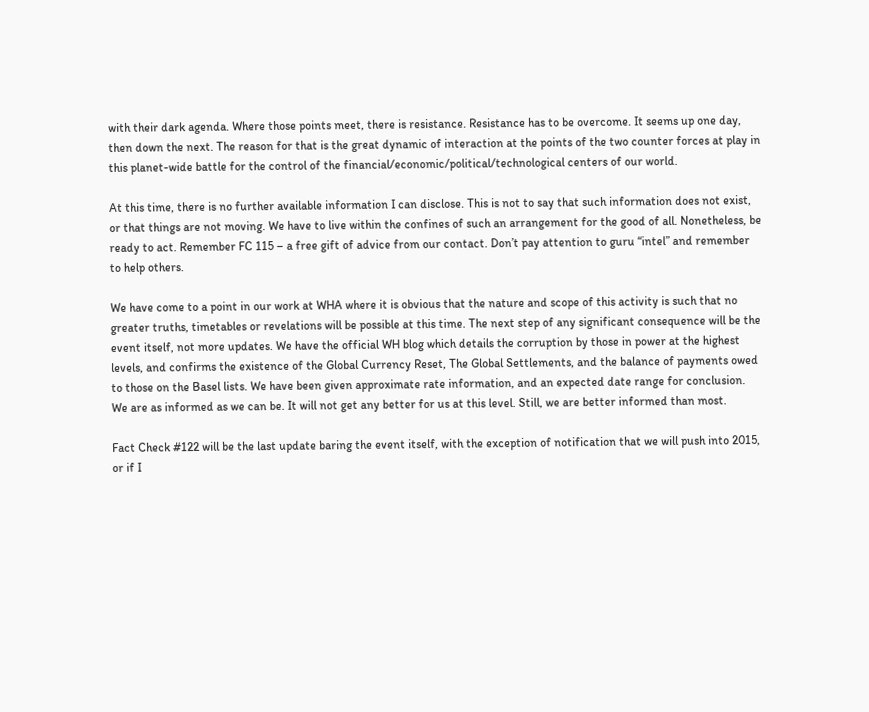with their dark agenda. Where those points meet, there is resistance. Resistance has to be overcome. It seems up one day, then down the next. The reason for that is the great dynamic of interaction at the points of the two counter forces at play in this planet-wide battle for the control of the financial/economic/political/technological centers of our world.

At this time, there is no further available information I can disclose. This is not to say that such information does not exist, or that things are not moving. We have to live within the confines of such an arrangement for the good of all. Nonetheless, be ready to act. Remember FC 115 – a free gift of advice from our contact. Don’t pay attention to guru “intel” and remember to help others.

We have come to a point in our work at WHA where it is obvious that the nature and scope of this activity is such that no greater truths, timetables or revelations will be possible at this time. The next step of any significant consequence will be the event itself, not more updates. We have the official WH blog which details the corruption by those in power at the highest levels, and confirms the existence of the Global Currency Reset, The Global Settlements, and the balance of payments owed to those on the Basel lists. We have been given approximate rate information, and an expected date range for conclusion. We are as informed as we can be. It will not get any better for us at this level. Still, we are better informed than most.

Fact Check #122 will be the last update baring the event itself, with the exception of notification that we will push into 2015, or if I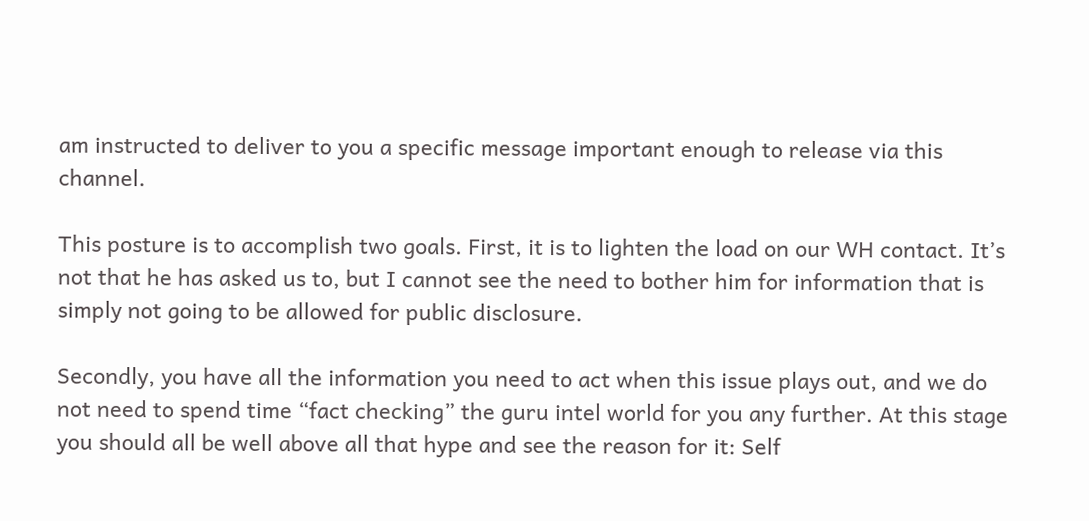am instructed to deliver to you a specific message important enough to release via this channel.

This posture is to accomplish two goals. First, it is to lighten the load on our WH contact. It’s not that he has asked us to, but I cannot see the need to bother him for information that is simply not going to be allowed for public disclosure.

Secondly, you have all the information you need to act when this issue plays out, and we do not need to spend time “fact checking” the guru intel world for you any further. At this stage you should all be well above all that hype and see the reason for it: Self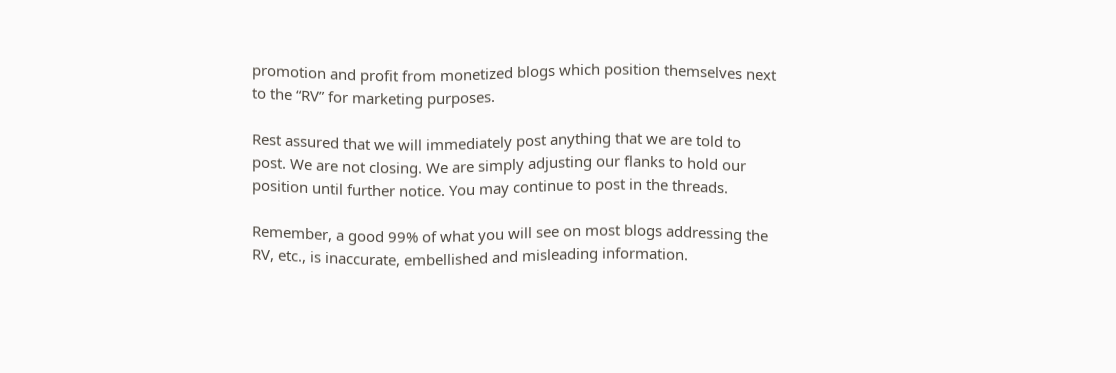promotion and profit from monetized blogs which position themselves next to the “RV” for marketing purposes.

Rest assured that we will immediately post anything that we are told to post. We are not closing. We are simply adjusting our flanks to hold our position until further notice. You may continue to post in the threads.

Remember, a good 99% of what you will see on most blogs addressing the RV, etc., is inaccurate, embellished and misleading information.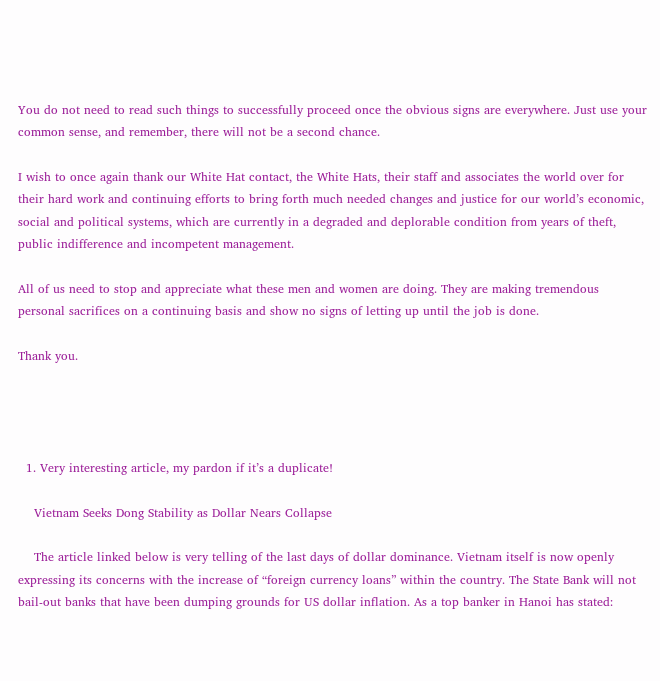You do not need to read such things to successfully proceed once the obvious signs are everywhere. Just use your common sense, and remember, there will not be a second chance.

I wish to once again thank our White Hat contact, the White Hats, their staff and associates the world over for their hard work and continuing efforts to bring forth much needed changes and justice for our world’s economic, social and political systems, which are currently in a degraded and deplorable condition from years of theft, public indifference and incompetent management.

All of us need to stop and appreciate what these men and women are doing. They are making tremendous personal sacrifices on a continuing basis and show no signs of letting up until the job is done.

Thank you.




  1. Very interesting article, my pardon if it’s a duplicate!

    Vietnam Seeks Dong Stability as Dollar Nears Collapse

    The article linked below is very telling of the last days of dollar dominance. Vietnam itself is now openly expressing its concerns with the increase of “foreign currency loans” within the country. The State Bank will not bail-out banks that have been dumping grounds for US dollar inflation. As a top banker in Hanoi has stated: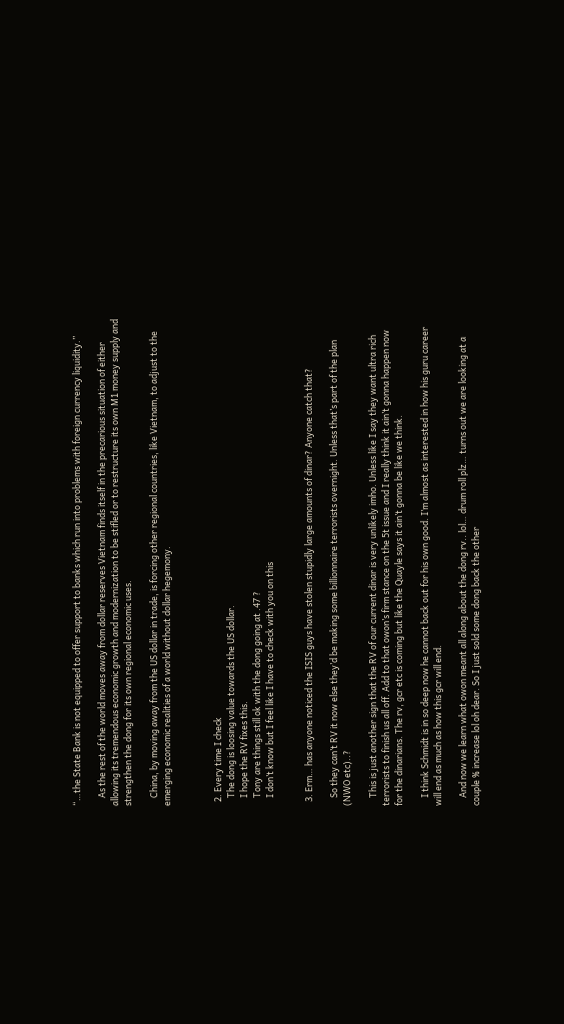“…the State Bank is not equipped to offer support to banks which run into problems with foreign currency liquidity.”

    As the rest of the world moves away from dollar reserves Vietnam finds itself in the precarious situation of either allowing its tremendous economic growth and modernization to be stifled or to restructure its own M1 money supply and strengthen the dong for its own regional economic uses.

    China, by moving away from the US dollar in trade, is forcing other regional countries, like Vietnam, to adjust to the emerging economic realities of a world without dollar hegemony.



  2. Every time I check
    The dong is loosing value towards the US dollar.
    I hope the RV fixes this.
    Tony are things still ok with the dong going at .47 ?
    I don’t know but I feel like I have to check with you on this


  3. Erm… has anyone noticed the ISIS guys have stolen stupidly large amounts of dinar? Anyone catch that?

    So they can’t RV it now else they’d be making some billionnaire terrorists overnight. Unless that’s part of the plan (NWO etc)..?

    This is just another sign that the RV of our current dinar is very unlikely imho. Unless like I say they want ultra rich terrorists to finish us all off. Add to that owon’s firm stance on the 5t issue and I really think it ain’t gonna happen now for the dinarians. The rv, gcr etc is coming but like the Quayle says it ain’t gonna be like we think.

    I think Schmidt is in so deep now he cannot back out for his own good. I’m almost as interested in how his guru career will end as much as how this gcr will end.

    And now we learn what owon meant all along about the dong rv.. lol… drum roll plz… turns out we are looking at a couple % increase lol oh dear. So I just sold some dong back the other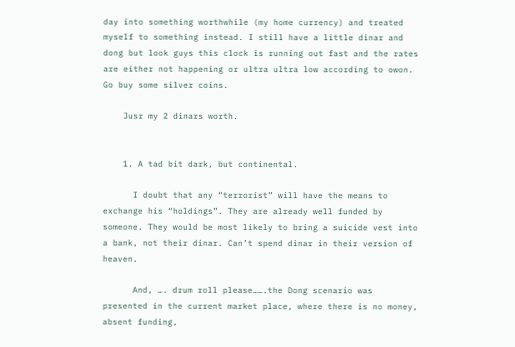day into something worthwhile (my home currency) and treated myself to something instead. I still have a little dinar and dong but look guys this clock is running out fast and the rates are either not happening or ultra ultra low according to owon. Go buy some silver coins.

    Jusr my 2 dinars worth.


    1. A tad bit dark, but continental.

      I doubt that any “terrorist” will have the means to exchange his “holdings”. They are already well funded by someone. They would be most likely to bring a suicide vest into a bank, not their dinar. Can’t spend dinar in their version of heaven.

      And, …. drum roll please…….the Dong scenario was presented in the current market place, where there is no money, absent funding,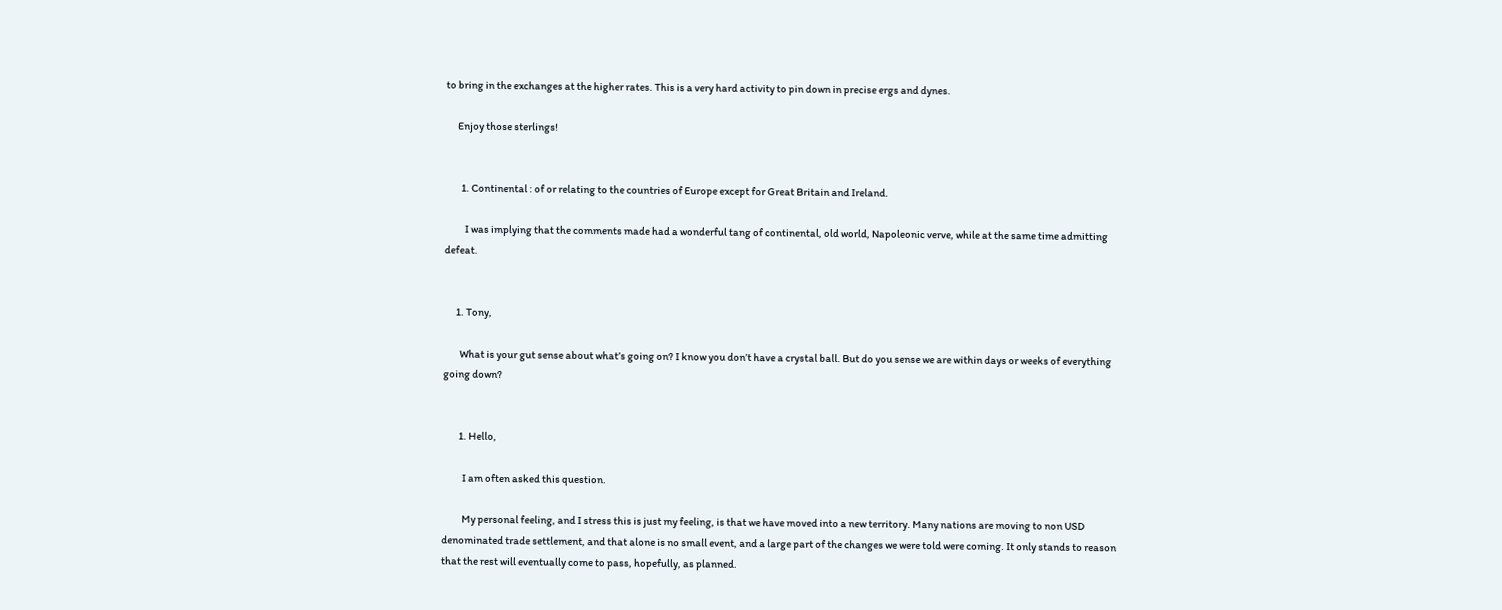to bring in the exchanges at the higher rates. This is a very hard activity to pin down in precise ergs and dynes.

      Enjoy those sterlings!


        1. Continental : of or relating to the countries of Europe except for Great Britain and Ireland.

          I was implying that the comments made had a wonderful tang of continental, old world, Napoleonic verve, while at the same time admitting defeat.


      1. Tony,

        What is your gut sense about what’s going on? I know you don’t have a crystal ball. But do you sense we are within days or weeks of everything going down?


        1. Hello,

          I am often asked this question.

          My personal feeling, and I stress this is just my feeling, is that we have moved into a new territory. Many nations are moving to non USD denominated trade settlement, and that alone is no small event, and a large part of the changes we were told were coming. It only stands to reason that the rest will eventually come to pass, hopefully, as planned.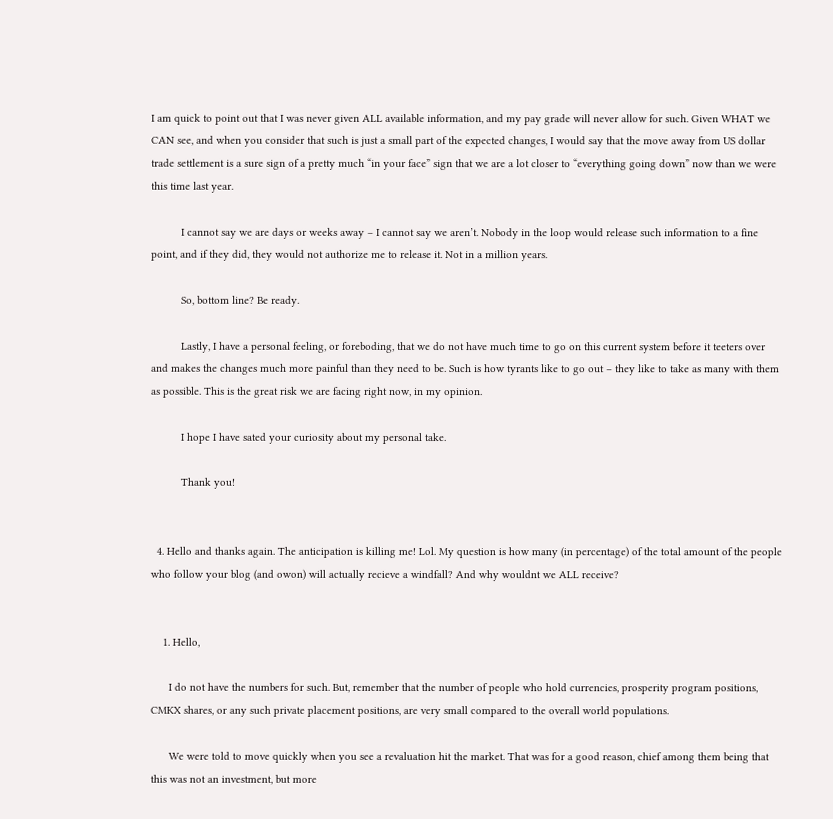I am quick to point out that I was never given ALL available information, and my pay grade will never allow for such. Given WHAT we CAN see, and when you consider that such is just a small part of the expected changes, I would say that the move away from US dollar trade settlement is a sure sign of a pretty much “in your face” sign that we are a lot closer to “everything going down” now than we were this time last year.

          I cannot say we are days or weeks away – I cannot say we aren’t. Nobody in the loop would release such information to a fine point, and if they did, they would not authorize me to release it. Not in a million years.

          So, bottom line? Be ready.

          Lastly, I have a personal feeling, or foreboding, that we do not have much time to go on this current system before it teeters over and makes the changes much more painful than they need to be. Such is how tyrants like to go out – they like to take as many with them as possible. This is the great risk we are facing right now, in my opinion.

          I hope I have sated your curiosity about my personal take.

          Thank you!


  4. Hello and thanks again. The anticipation is killing me! Lol. My question is how many (in percentage) of the total amount of the people who follow your blog (and owon) will actually recieve a windfall? And why wouldnt we ALL receive?


    1. Hello,

      I do not have the numbers for such. But, remember that the number of people who hold currencies, prosperity program positions, CMKX shares, or any such private placement positions, are very small compared to the overall world populations.

      We were told to move quickly when you see a revaluation hit the market. That was for a good reason, chief among them being that this was not an investment, but more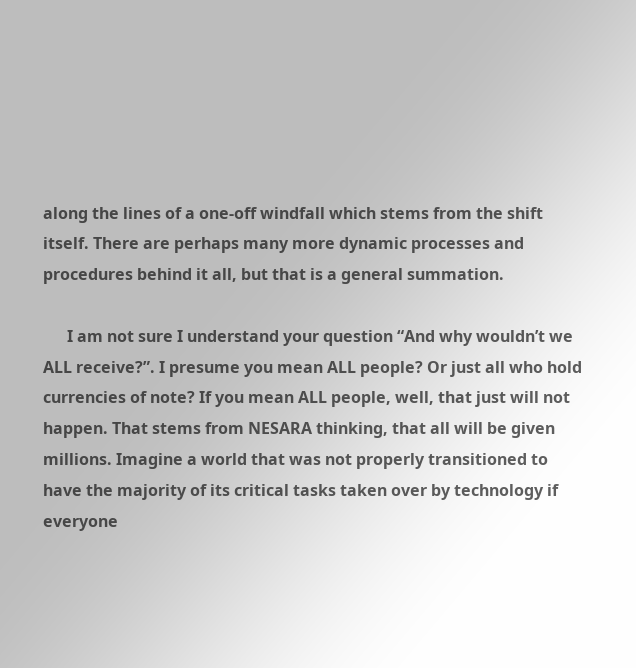along the lines of a one-off windfall which stems from the shift itself. There are perhaps many more dynamic processes and procedures behind it all, but that is a general summation.

      I am not sure I understand your question “And why wouldn’t we ALL receive?”. I presume you mean ALL people? Or just all who hold currencies of note? If you mean ALL people, well, that just will not happen. That stems from NESARA thinking, that all will be given millions. Imagine a world that was not properly transitioned to have the majority of its critical tasks taken over by technology if everyone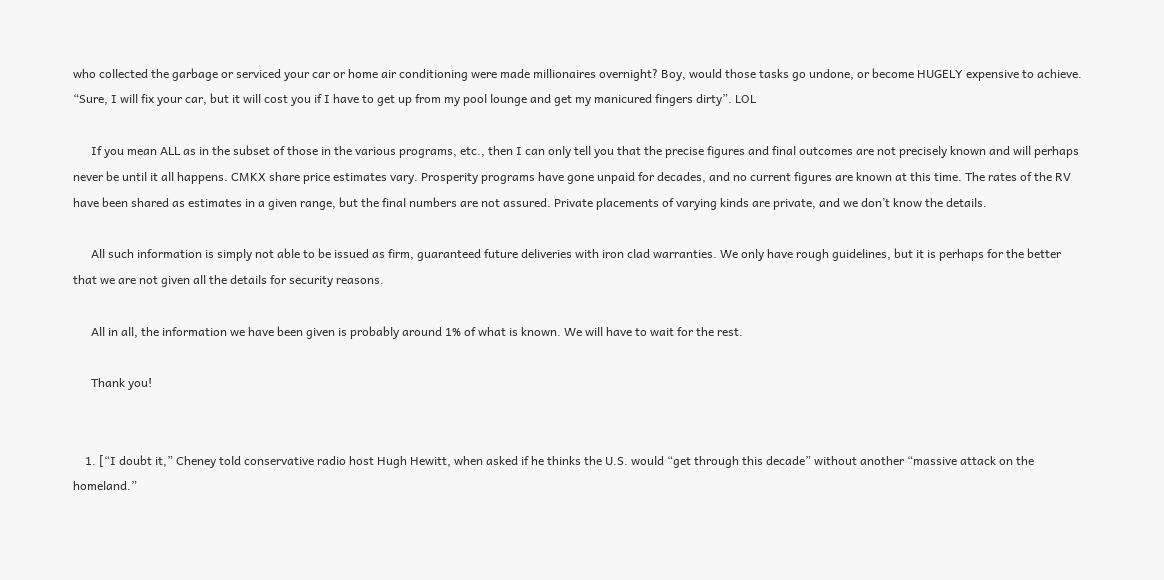who collected the garbage or serviced your car or home air conditioning were made millionaires overnight? Boy, would those tasks go undone, or become HUGELY expensive to achieve. “Sure, I will fix your car, but it will cost you if I have to get up from my pool lounge and get my manicured fingers dirty”. LOL

      If you mean ALL as in the subset of those in the various programs, etc., then I can only tell you that the precise figures and final outcomes are not precisely known and will perhaps never be until it all happens. CMKX share price estimates vary. Prosperity programs have gone unpaid for decades, and no current figures are known at this time. The rates of the RV have been shared as estimates in a given range, but the final numbers are not assured. Private placements of varying kinds are private, and we don’t know the details.

      All such information is simply not able to be issued as firm, guaranteed future deliveries with iron clad warranties. We only have rough guidelines, but it is perhaps for the better that we are not given all the details for security reasons.

      All in all, the information we have been given is probably around 1% of what is known. We will have to wait for the rest.

      Thank you!


    1. [“I doubt it,” Cheney told conservative radio host Hugh Hewitt, when asked if he thinks the U.S. would “get through this decade” without another “massive attack on the homeland.”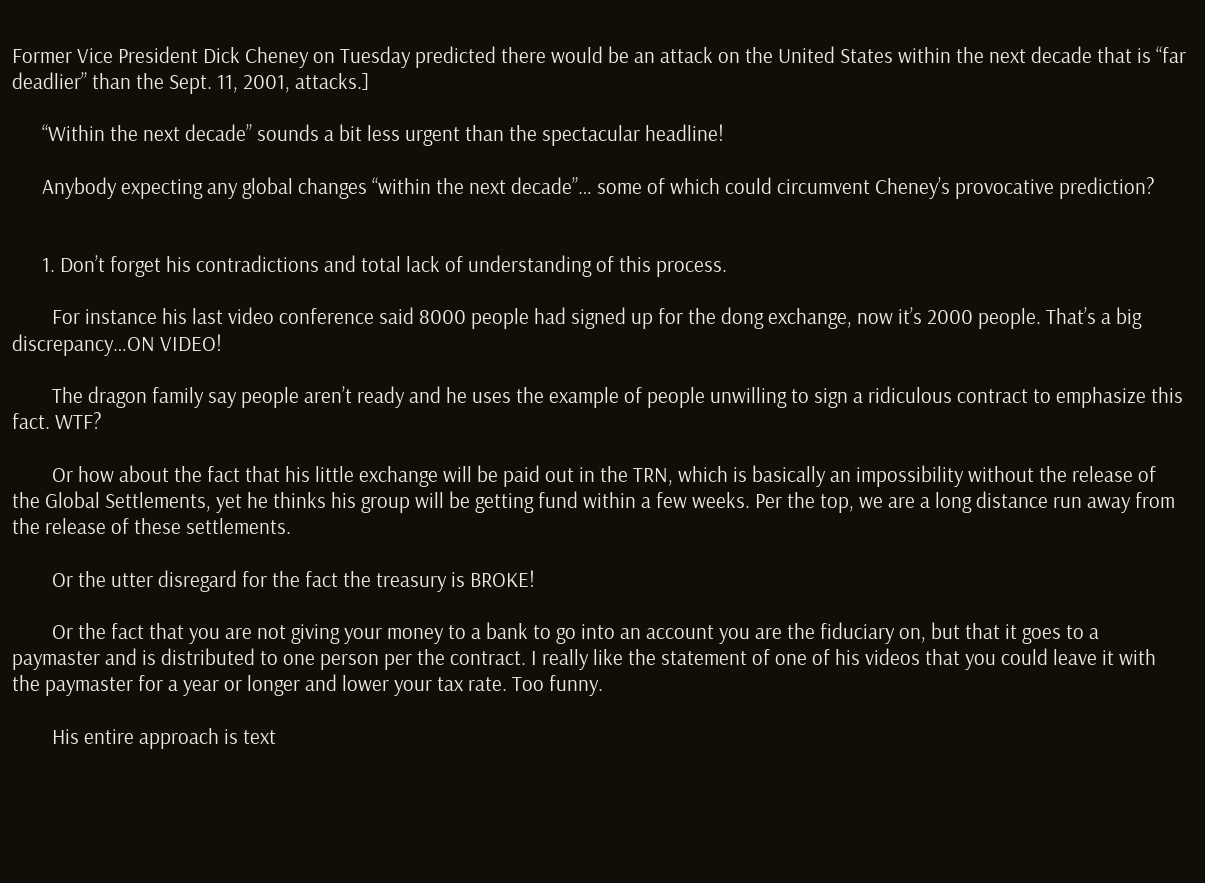Former Vice President Dick Cheney on Tuesday predicted there would be an attack on the United States within the next decade that is “far deadlier” than the Sept. 11, 2001, attacks.]

      “Within the next decade” sounds a bit less urgent than the spectacular headline!

      Anybody expecting any global changes “within the next decade”… some of which could circumvent Cheney’s provocative prediction?


      1. Don’t forget his contradictions and total lack of understanding of this process.

        For instance his last video conference said 8000 people had signed up for the dong exchange, now it’s 2000 people. That’s a big discrepancy…ON VIDEO!

        The dragon family say people aren’t ready and he uses the example of people unwilling to sign a ridiculous contract to emphasize this fact. WTF?

        Or how about the fact that his little exchange will be paid out in the TRN, which is basically an impossibility without the release of the Global Settlements, yet he thinks his group will be getting fund within a few weeks. Per the top, we are a long distance run away from the release of these settlements.

        Or the utter disregard for the fact the treasury is BROKE!

        Or the fact that you are not giving your money to a bank to go into an account you are the fiduciary on, but that it goes to a paymaster and is distributed to one person per the contract. I really like the statement of one of his videos that you could leave it with the paymaster for a year or longer and lower your tax rate. Too funny.

        His entire approach is text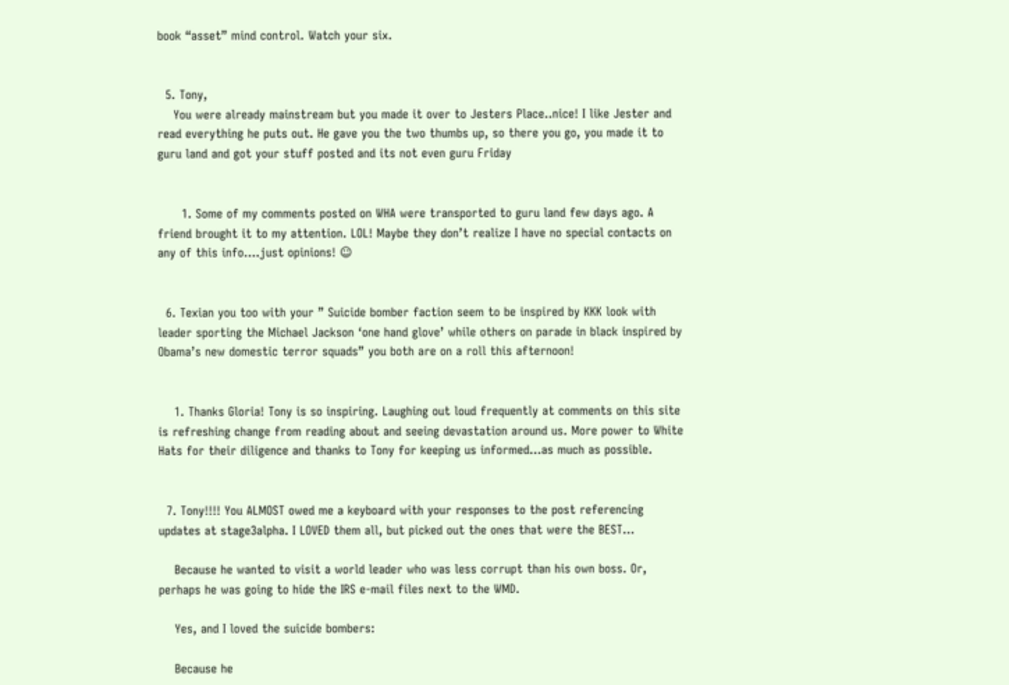book “asset” mind control. Watch your six.


  5. Tony,
    You were already mainstream but you made it over to Jesters Place..nice! I like Jester and read everything he puts out. He gave you the two thumbs up, so there you go, you made it to guru land and got your stuff posted and its not even guru Friday


      1. Some of my comments posted on WHA were transported to guru land few days ago. A friend brought it to my attention. LOL! Maybe they don’t realize I have no special contacts on any of this info….just opinions! ☺


  6. Texian you too with your ” Suicide bomber faction seem to be inspired by KKK look with leader sporting the Michael Jackson ‘one hand glove’ while others on parade in black inspired by Obama’s new domestic terror squads” you both are on a roll this afternoon!


    1. Thanks Gloria! Tony is so inspiring. Laughing out loud frequently at comments on this site is refreshing change from reading about and seeing devastation around us. More power to White Hats for their diligence and thanks to Tony for keeping us informed…as much as possible.


  7. Tony!!!! You ALMOST owed me a keyboard with your responses to the post referencing updates at stage3alpha. I LOVED them all, but picked out the ones that were the BEST…

    Because he wanted to visit a world leader who was less corrupt than his own boss. Or, perhaps he was going to hide the IRS e-mail files next to the WMD.

    Yes, and I loved the suicide bombers:

    Because he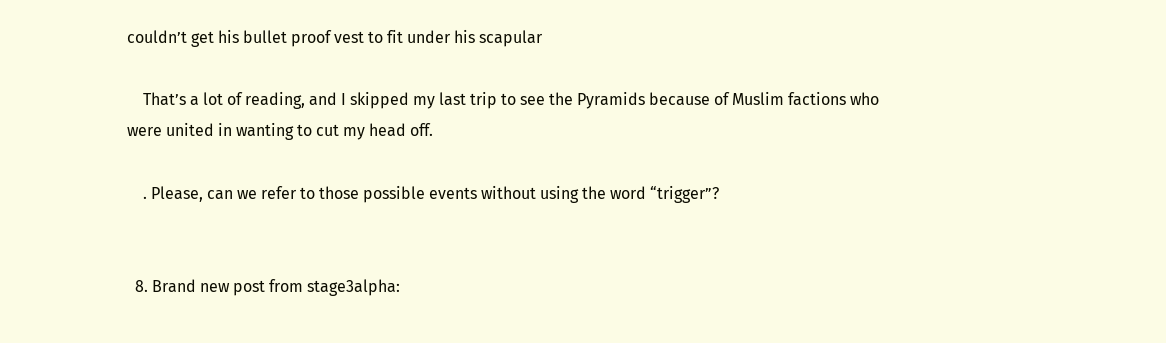couldn’t get his bullet proof vest to fit under his scapular

    That’s a lot of reading, and I skipped my last trip to see the Pyramids because of Muslim factions who were united in wanting to cut my head off.

    . Please, can we refer to those possible events without using the word “trigger”?


  8. Brand new post from stage3alpha: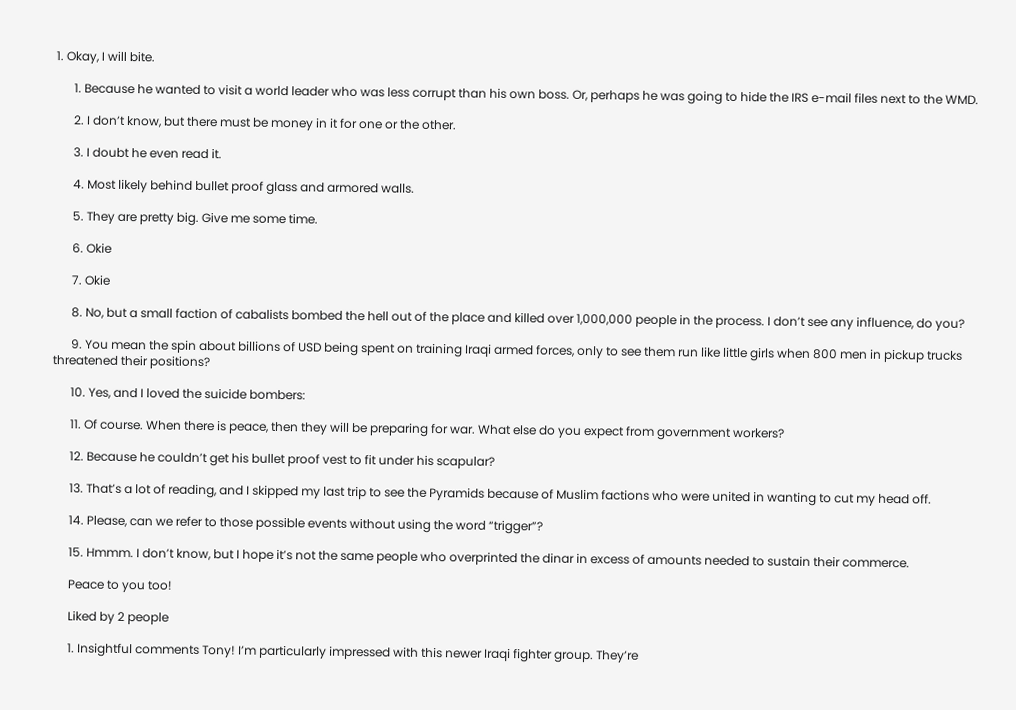1. Okay, I will bite.

      1. Because he wanted to visit a world leader who was less corrupt than his own boss. Or, perhaps he was going to hide the IRS e-mail files next to the WMD.

      2. I don’t know, but there must be money in it for one or the other.

      3. I doubt he even read it.

      4. Most likely behind bullet proof glass and armored walls.

      5. They are pretty big. Give me some time.

      6. Okie

      7. Okie

      8. No, but a small faction of cabalists bombed the hell out of the place and killed over 1,000,000 people in the process. I don’t see any influence, do you?

      9. You mean the spin about billions of USD being spent on training Iraqi armed forces, only to see them run like little girls when 800 men in pickup trucks threatened their positions?

      10. Yes, and I loved the suicide bombers:

      11. Of course. When there is peace, then they will be preparing for war. What else do you expect from government workers?

      12. Because he couldn’t get his bullet proof vest to fit under his scapular?

      13. That’s a lot of reading, and I skipped my last trip to see the Pyramids because of Muslim factions who were united in wanting to cut my head off.

      14. Please, can we refer to those possible events without using the word “trigger”?

      15. Hmmm. I don’t know, but I hope it’s not the same people who overprinted the dinar in excess of amounts needed to sustain their commerce.

      Peace to you too!

      Liked by 2 people

      1. Insightful comments Tony! I’m particularly impressed with this newer Iraqi fighter group. They’re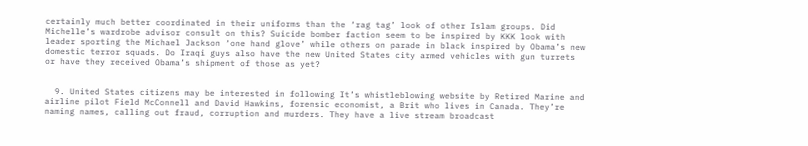certainly much better coordinated in their uniforms than the ‘rag tag’ look of other Islam groups. Did Michelle’s wardrobe advisor consult on this? Suicide bomber faction seem to be inspired by KKK look with leader sporting the Michael Jackson ‘one hand glove’ while others on parade in black inspired by Obama’s new domestic terror squads. Do Iraqi guys also have the new United States city armed vehicles with gun turrets or have they received Obama’s shipment of those as yet?


  9. United States citizens may be interested in following It’s whistleblowing website by Retired Marine and airline pilot Field McConnell and David Hawkins, forensic economist, a Brit who lives in Canada. They’re naming names, calling out fraud, corruption and murders. They have a live stream broadcast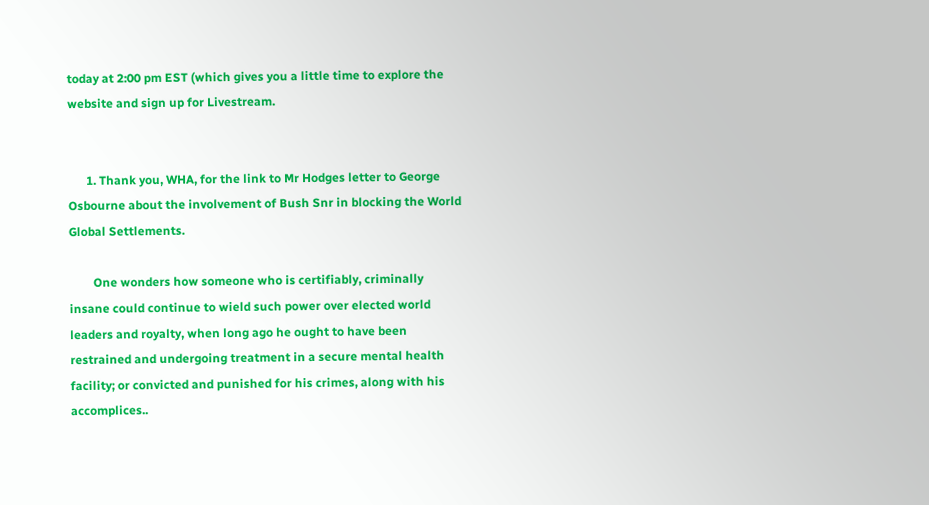today at 2:00 pm EST (which gives you a little time to explore the website and sign up for Livestream.


      1. Thank you, WHA, for the link to Mr Hodges letter to George Osbourne about the involvement of Bush Snr in blocking the World Global Settlements.

        One wonders how someone who is certifiably, criminally insane could continue to wield such power over elected world leaders and royalty, when long ago he ought to have been restrained and undergoing treatment in a secure mental health facility; or convicted and punished for his crimes, along with his accomplices..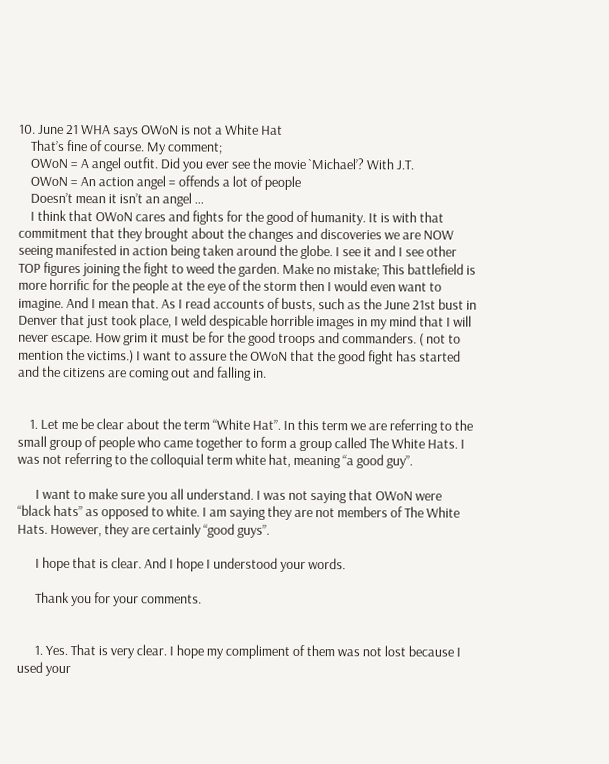10. June 21 WHA says OWoN is not a White Hat
    That’s fine of course. My comment;
    OWoN = A angel outfit. Did you ever see the movie `Michael’? With J.T.
    OWoN = An action angel = offends a lot of people
    Doesn’t mean it isn’t an angel …
    I think that OWoN cares and fights for the good of humanity. It is with that commitment that they brought about the changes and discoveries we are NOW seeing manifested in action being taken around the globe. I see it and I see other TOP figures joining the fight to weed the garden. Make no mistake; This battlefield is more horrific for the people at the eye of the storm then I would even want to imagine. And I mean that. As I read accounts of busts, such as the June 21st bust in Denver that just took place, I weld despicable horrible images in my mind that I will never escape. How grim it must be for the good troops and commanders. ( not to mention the victims.) I want to assure the OWoN that the good fight has started and the citizens are coming out and falling in.


    1. Let me be clear about the term “White Hat”. In this term we are referring to the small group of people who came together to form a group called The White Hats. I was not referring to the colloquial term white hat, meaning “a good guy”.

      I want to make sure you all understand. I was not saying that OWoN were “black hats” as opposed to white. I am saying they are not members of The White Hats. However, they are certainly “good guys”.

      I hope that is clear. And I hope I understood your words.

      Thank you for your comments.


      1. Yes. That is very clear. I hope my compliment of them was not lost because I used your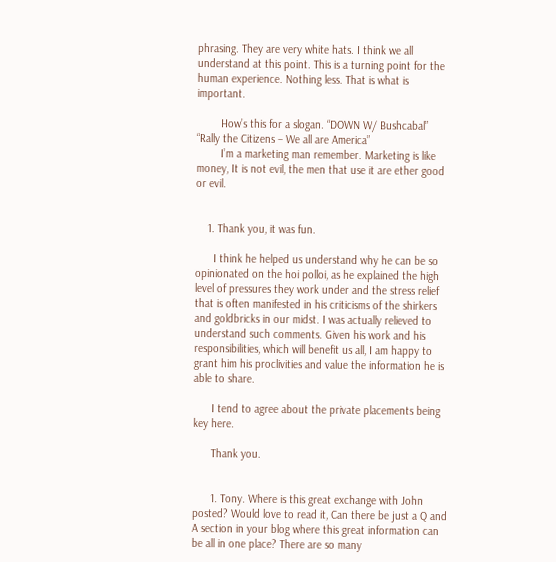phrasing. They are very white hats. I think we all understand at this point. This is a turning point for the human experience. Nothing less. That is what is important.

        How’s this for a slogan. “DOWN W/ Bushcabal” “Rally the Citizens – We all are America”
        I’m a marketing man remember. Marketing is like money, It is not evil, the men that use it are ether good or evil.


    1. Thank you, it was fun.

      I think he helped us understand why he can be so opinionated on the hoi polloi, as he explained the high level of pressures they work under and the stress relief that is often manifested in his criticisms of the shirkers and goldbricks in our midst. I was actually relieved to understand such comments. Given his work and his responsibilities, which will benefit us all, I am happy to grant him his proclivities and value the information he is able to share.

      I tend to agree about the private placements being key here.

      Thank you.


      1. Tony. Where is this great exchange with John posted? Would love to read it, Can there be just a Q and A section in your blog where this great information can be all in one place? There are so many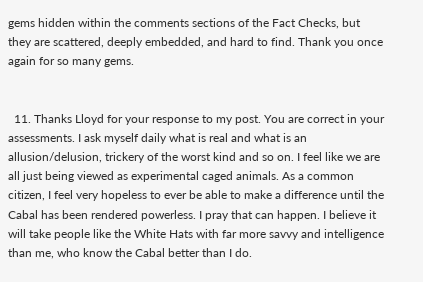gems hidden within the comments sections of the Fact Checks, but they are scattered, deeply embedded, and hard to find. Thank you once again for so many gems.


  11. Thanks Lloyd for your response to my post. You are correct in your assessments. I ask myself daily what is real and what is an allusion/delusion, trickery of the worst kind and so on. I feel like we are all just being viewed as experimental caged animals. As a common citizen, I feel very hopeless to ever be able to make a difference until the Cabal has been rendered powerless. I pray that can happen. I believe it will take people like the White Hats with far more savvy and intelligence than me, who know the Cabal better than I do.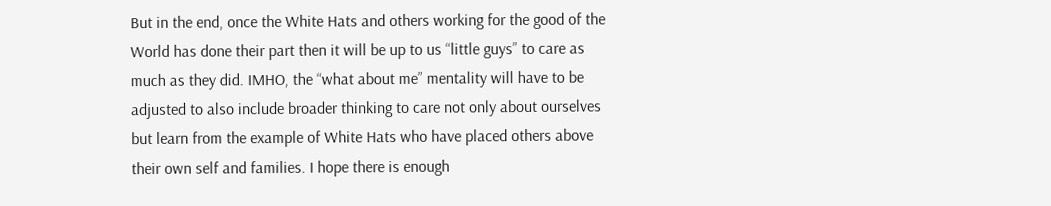But in the end, once the White Hats and others working for the good of the World has done their part then it will be up to us “little guys” to care as much as they did. IMHO, the “what about me” mentality will have to be adjusted to also include broader thinking to care not only about ourselves but learn from the example of White Hats who have placed others above their own self and families. I hope there is enough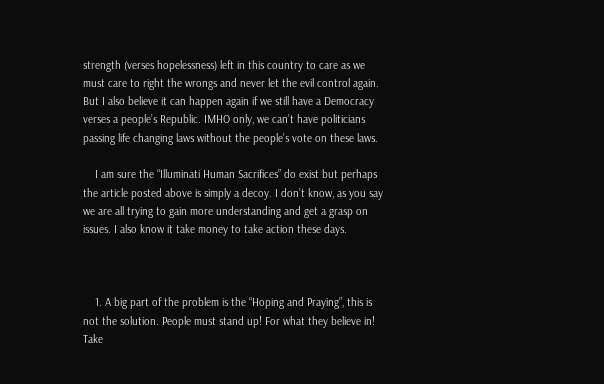strength (verses hopelessness) left in this country to care as we must care to right the wrongs and never let the evil control again. But I also believe it can happen again if we still have a Democracy verses a people’s Republic. IMHO only, we can’t have politicians passing life changing laws without the people’s vote on these laws.

    I am sure the “Illuminati Human Sacrifices” do exist but perhaps the article posted above is simply a decoy. I don’t know, as you say we are all trying to gain more understanding and get a grasp on issues. I also know it take money to take action these days.



    1. A big part of the problem is the “Hoping and Praying”, this is not the solution. People must stand up! For what they believe in! Take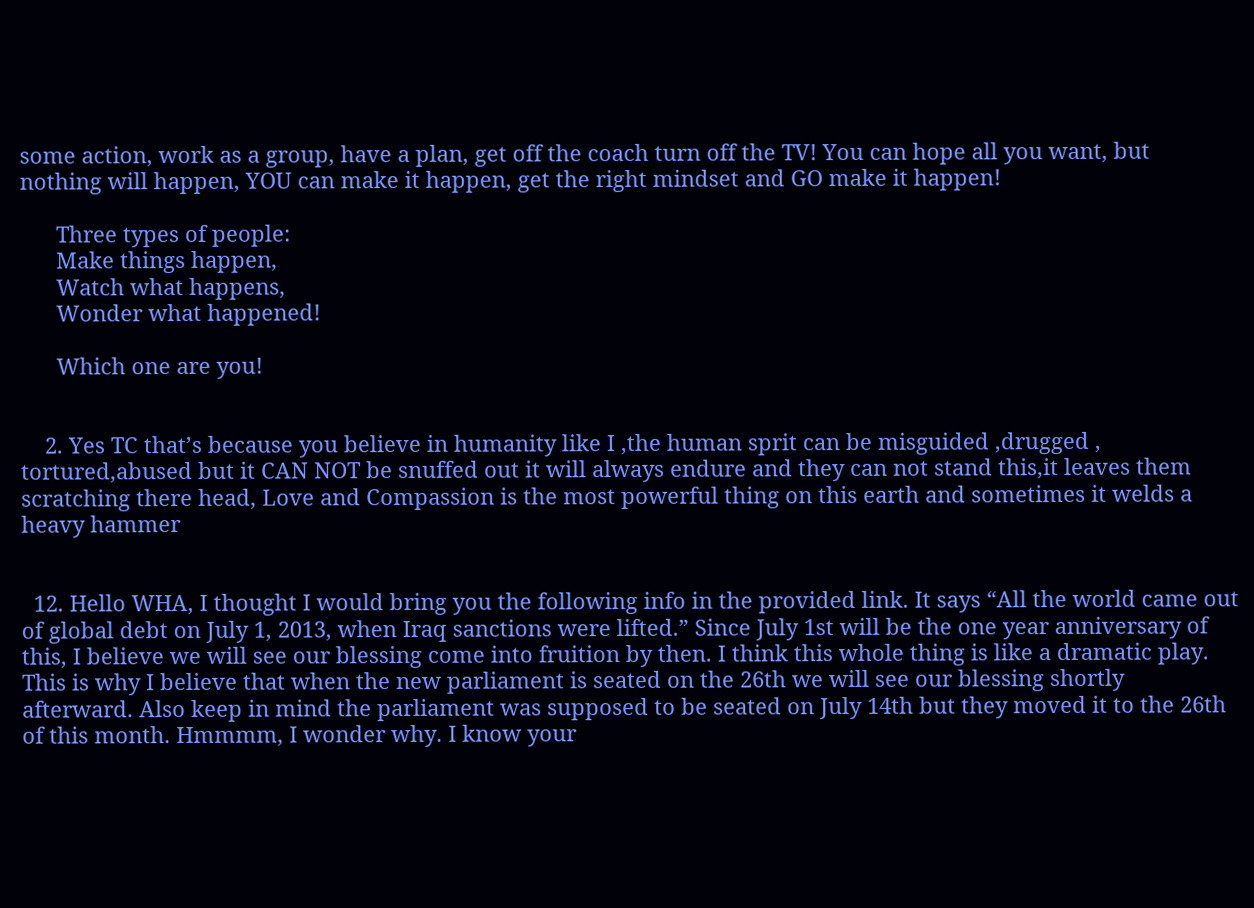some action, work as a group, have a plan, get off the coach turn off the TV! You can hope all you want, but nothing will happen, YOU can make it happen, get the right mindset and GO make it happen!

      Three types of people:
      Make things happen,
      Watch what happens,
      Wonder what happened!

      Which one are you!


    2. Yes TC that’s because you believe in humanity like I ,the human sprit can be misguided ,drugged , tortured,abused but it CAN NOT be snuffed out it will always endure and they can not stand this,it leaves them scratching there head, Love and Compassion is the most powerful thing on this earth and sometimes it welds a heavy hammer


  12. Hello WHA, I thought I would bring you the following info in the provided link. It says “All the world came out of global debt on July 1, 2013, when Iraq sanctions were lifted.” Since July 1st will be the one year anniversary of this, I believe we will see our blessing come into fruition by then. I think this whole thing is like a dramatic play. This is why I believe that when the new parliament is seated on the 26th we will see our blessing shortly afterward. Also keep in mind the parliament was supposed to be seated on July 14th but they moved it to the 26th of this month. Hmmmm, I wonder why. I know your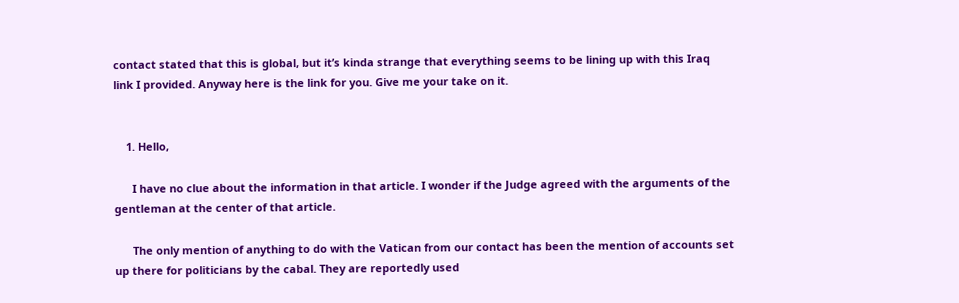contact stated that this is global, but it’s kinda strange that everything seems to be lining up with this Iraq link I provided. Anyway here is the link for you. Give me your take on it.


    1. Hello,

      I have no clue about the information in that article. I wonder if the Judge agreed with the arguments of the gentleman at the center of that article.

      The only mention of anything to do with the Vatican from our contact has been the mention of accounts set up there for politicians by the cabal. They are reportedly used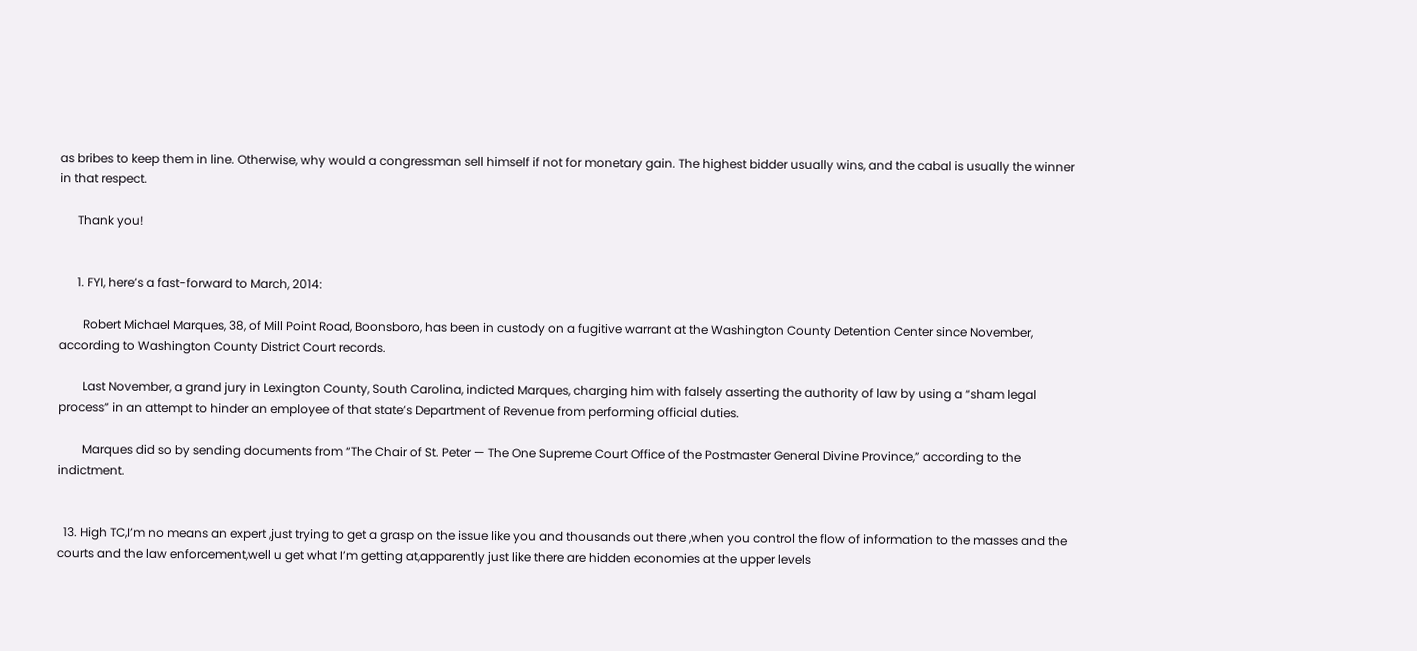as bribes to keep them in line. Otherwise, why would a congressman sell himself if not for monetary gain. The highest bidder usually wins, and the cabal is usually the winner in that respect.

      Thank you!


      1. FYI, here’s a fast-forward to March, 2014:

        Robert Michael Marques, 38, of Mill Point Road, Boonsboro, has been in custody on a fugitive warrant at the Washington County Detention Center since November, according to Washington County District Court records.

        Last November, a grand jury in Lexington County, South Carolina, indicted Marques, charging him with falsely asserting the authority of law by using a “sham legal process” in an attempt to hinder an employee of that state’s Department of Revenue from performing official duties.

        Marques did so by sending documents from “The Chair of St. Peter — The One Supreme Court Office of the Postmaster General Divine Province,” according to the indictment.


  13. High TC,I’m no means an expert ,just trying to get a grasp on the issue like you and thousands out there ,when you control the flow of information to the masses and the courts and the law enforcement,well u get what I’m getting at,apparently just like there are hidden economies at the upper levels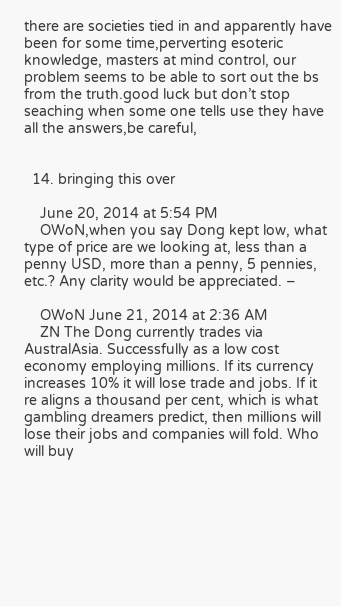there are societies tied in and apparently have been for some time,perverting esoteric knowledge, masters at mind control, our problem seems to be able to sort out the bs from the truth.good luck but don’t stop seaching when some one tells use they have all the answers,be careful,


  14. bringing this over

    June 20, 2014 at 5:54 PM
    OWoN,when you say Dong kept low, what type of price are we looking at, less than a penny USD, more than a penny, 5 pennies, etc.? Any clarity would be appreciated. –

    OWoN June 21, 2014 at 2:36 AM
    ZN The Dong currently trades via AustralAsia. Successfully as a low cost economy employing millions. If its currency increases 10% it will lose trade and jobs. If it re aligns a thousand per cent, which is what gambling dreamers predict, then millions will lose their jobs and companies will fold. Who will buy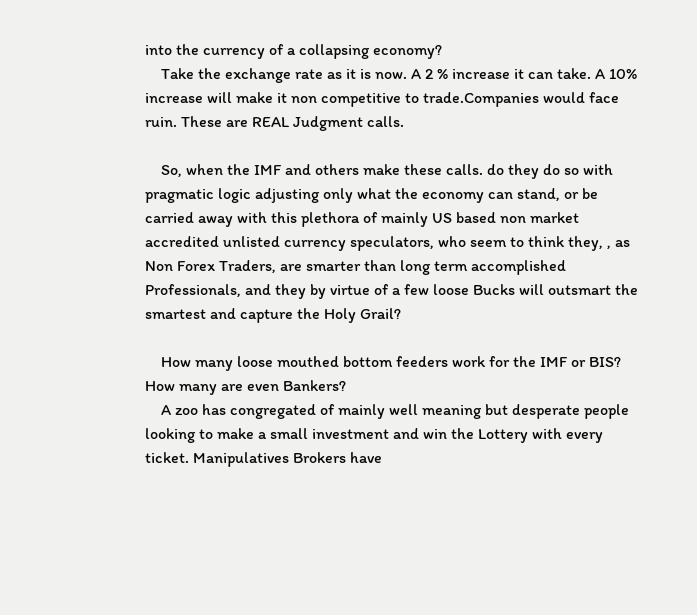into the currency of a collapsing economy?
    Take the exchange rate as it is now. A 2 % increase it can take. A 10% increase will make it non competitive to trade.Companies would face ruin. These are REAL Judgment calls.

    So, when the IMF and others make these calls. do they do so with pragmatic logic adjusting only what the economy can stand, or be carried away with this plethora of mainly US based non market accredited unlisted currency speculators, who seem to think they, , as Non Forex Traders, are smarter than long term accomplished Professionals, and they by virtue of a few loose Bucks will outsmart the smartest and capture the Holy Grail?

    How many loose mouthed bottom feeders work for the IMF or BIS? How many are even Bankers?
    A zoo has congregated of mainly well meaning but desperate people looking to make a small investment and win the Lottery with every ticket. Manipulatives Brokers have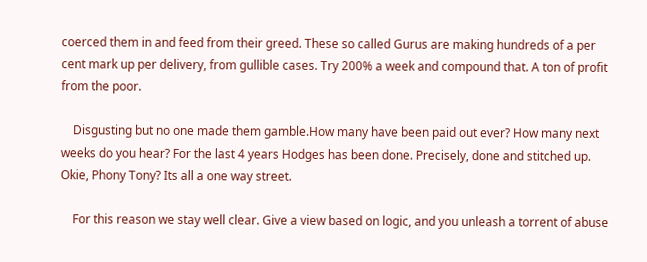coerced them in and feed from their greed. These so called Gurus are making hundreds of a per cent mark up per delivery, from gullible cases. Try 200% a week and compound that. A ton of profit from the poor.

    Disgusting but no one made them gamble.How many have been paid out ever? How many next weeks do you hear? For the last 4 years Hodges has been done. Precisely, done and stitched up. Okie, Phony Tony? Its all a one way street.

    For this reason we stay well clear. Give a view based on logic, and you unleash a torrent of abuse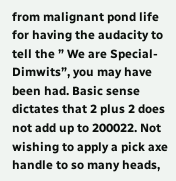from malignant pond life for having the audacity to tell the ” We are Special- Dimwits”, you may have been had. Basic sense dictates that 2 plus 2 does not add up to 200022. Not wishing to apply a pick axe handle to so many heads,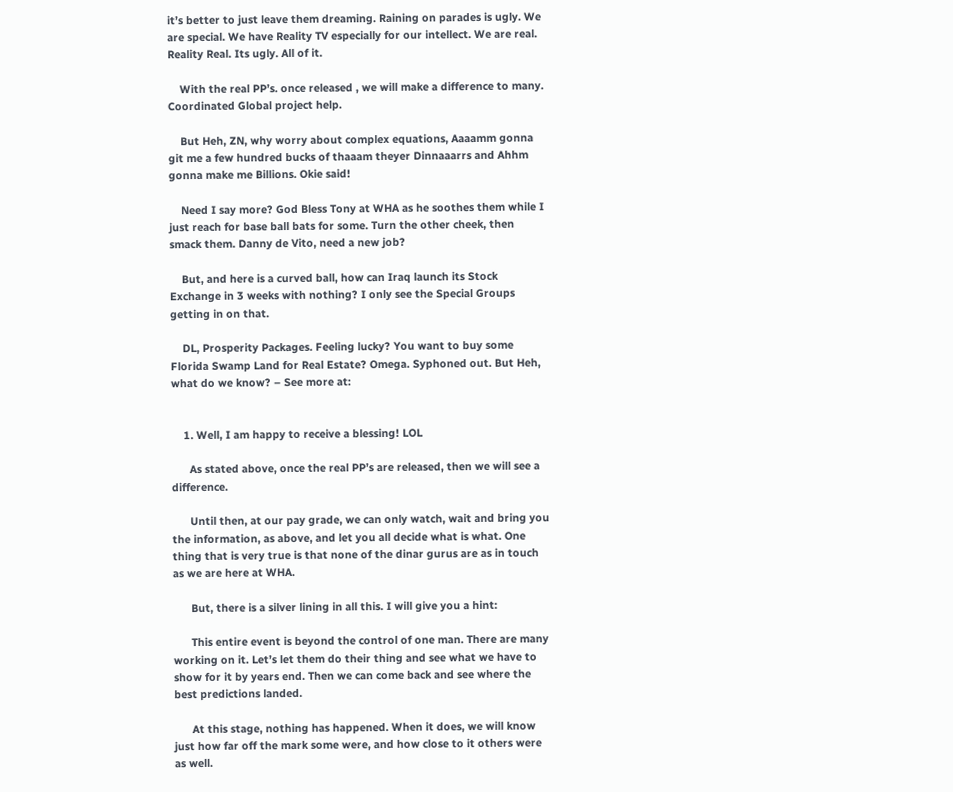it’s better to just leave them dreaming. Raining on parades is ugly. We are special. We have Reality TV especially for our intellect. We are real. Reality Real. Its ugly. All of it.

    With the real PP’s. once released , we will make a difference to many. Coordinated Global project help.

    But Heh, ZN, why worry about complex equations, Aaaamm gonna git me a few hundred bucks of thaaam theyer Dinnaaarrs and Ahhm gonna make me Billions. Okie said!

    Need I say more? God Bless Tony at WHA as he soothes them while I just reach for base ball bats for some. Turn the other cheek, then smack them. Danny de Vito, need a new job?

    But, and here is a curved ball, how can Iraq launch its Stock Exchange in 3 weeks with nothing? I only see the Special Groups getting in on that.

    DL, Prosperity Packages. Feeling lucky? You want to buy some Florida Swamp Land for Real Estate? Omega. Syphoned out. But Heh, what do we know? – See more at:


    1. Well, I am happy to receive a blessing! LOL

      As stated above, once the real PP’s are released, then we will see a difference.

      Until then, at our pay grade, we can only watch, wait and bring you the information, as above, and let you all decide what is what. One thing that is very true is that none of the dinar gurus are as in touch as we are here at WHA.

      But, there is a silver lining in all this. I will give you a hint:

      This entire event is beyond the control of one man. There are many working on it. Let’s let them do their thing and see what we have to show for it by years end. Then we can come back and see where the best predictions landed.

      At this stage, nothing has happened. When it does, we will know just how far off the mark some were, and how close to it others were as well.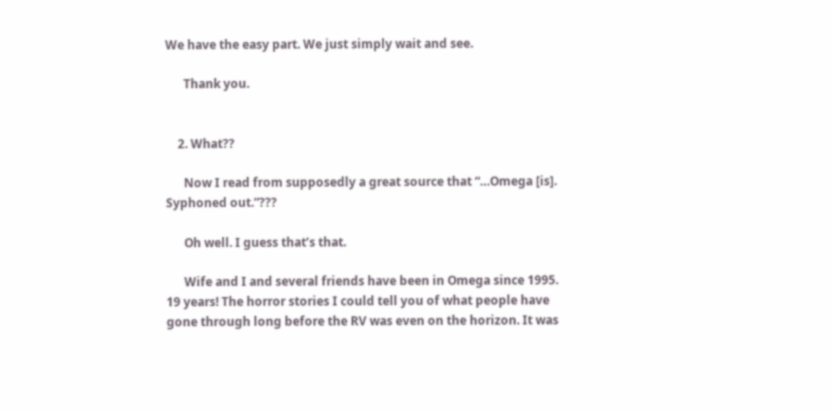We have the easy part. We just simply wait and see.

      Thank you.


    2. What??

      Now I read from supposedly a great source that “…Omega [is]. Syphoned out.”???

      Oh well. I guess that’s that.

      Wife and I and several friends have been in Omega since 1995. 19 years! The horror stories I could tell you of what people have gone through long before the RV was even on the horizon. It was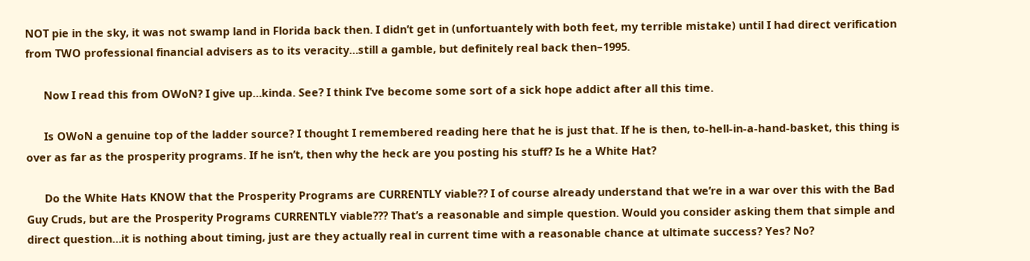NOT pie in the sky, it was not swamp land in Florida back then. I didn’t get in (unfortuantely with both feet, my terrible mistake) until I had direct verification from TWO professional financial advisers as to its veracity…still a gamble, but definitely real back then–1995.

      Now I read this from OWoN? I give up…kinda. See? I think I’ve become some sort of a sick hope addict after all this time.

      Is OWoN a genuine top of the ladder source? I thought I remembered reading here that he is just that. If he is then, to-hell-in-a-hand-basket, this thing is over as far as the prosperity programs. If he isn’t, then why the heck are you posting his stuff? Is he a White Hat?

      Do the White Hats KNOW that the Prosperity Programs are CURRENTLY viable?? I of course already understand that we’re in a war over this with the Bad Guy Cruds, but are the Prosperity Programs CURRENTLY viable??? That’s a reasonable and simple question. Would you consider asking them that simple and direct question…it is nothing about timing, just are they actually real in current time with a reasonable chance at ultimate success? Yes? No?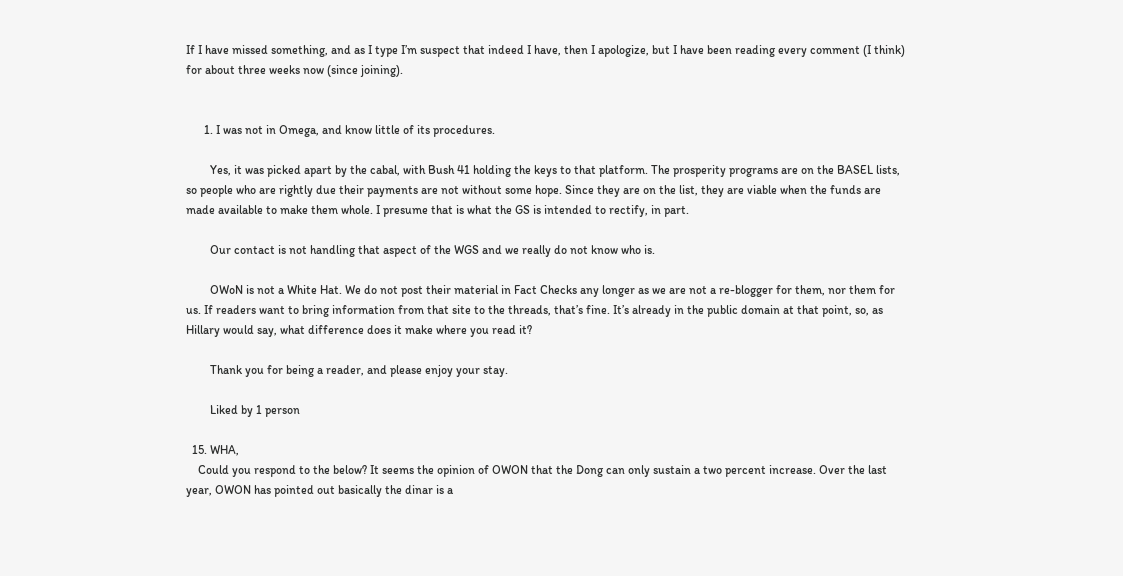If I have missed something, and as I type I’m suspect that indeed I have, then I apologize, but I have been reading every comment (I think) for about three weeks now (since joining).


      1. I was not in Omega, and know little of its procedures.

        Yes, it was picked apart by the cabal, with Bush 41 holding the keys to that platform. The prosperity programs are on the BASEL lists, so people who are rightly due their payments are not without some hope. Since they are on the list, they are viable when the funds are made available to make them whole. I presume that is what the GS is intended to rectify, in part.

        Our contact is not handling that aspect of the WGS and we really do not know who is.

        OWoN is not a White Hat. We do not post their material in Fact Checks any longer as we are not a re-blogger for them, nor them for us. If readers want to bring information from that site to the threads, that’s fine. It’s already in the public domain at that point, so, as Hillary would say, what difference does it make where you read it?

        Thank you for being a reader, and please enjoy your stay.

        Liked by 1 person

  15. WHA,
    Could you respond to the below? It seems the opinion of OWON that the Dong can only sustain a two percent increase. Over the last year, OWON has pointed out basically the dinar is a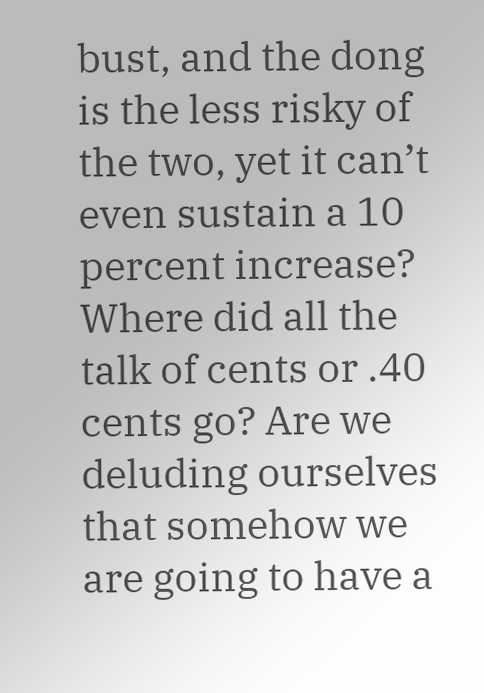bust, and the dong is the less risky of the two, yet it can’t even sustain a 10 percent increase? Where did all the talk of cents or .40 cents go? Are we deluding ourselves that somehow we are going to have a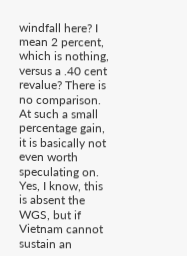windfall here? I mean 2 percent, which is nothing, versus a .40 cent revalue? There is no comparison. At such a small percentage gain, it is basically not even worth speculating on. Yes, I know, this is absent the WGS, but if Vietnam cannot sustain an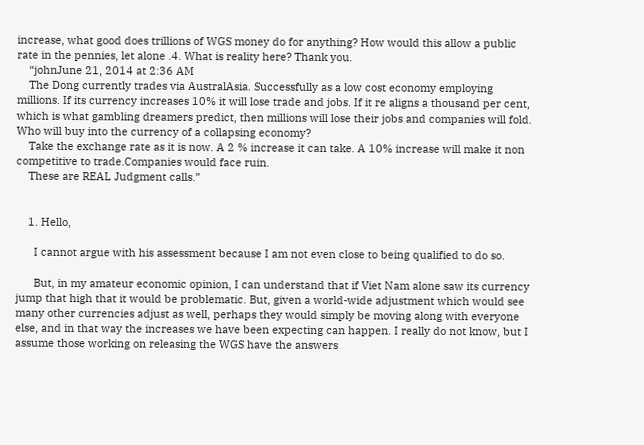increase, what good does trillions of WGS money do for anything? How would this allow a public rate in the pennies, let alone .4. What is reality here? Thank you.
    “johnJune 21, 2014 at 2:36 AM
    The Dong currently trades via AustralAsia. Successfully as a low cost economy employing millions. If its currency increases 10% it will lose trade and jobs. If it re aligns a thousand per cent, which is what gambling dreamers predict, then millions will lose their jobs and companies will fold. Who will buy into the currency of a collapsing economy?
    Take the exchange rate as it is now. A 2 % increase it can take. A 10% increase will make it non competitive to trade.Companies would face ruin.
    These are REAL Judgment calls.”


    1. Hello,

      I cannot argue with his assessment because I am not even close to being qualified to do so.

      But, in my amateur economic opinion, I can understand that if Viet Nam alone saw its currency jump that high that it would be problematic. But, given a world-wide adjustment which would see many other currencies adjust as well, perhaps they would simply be moving along with everyone else, and in that way the increases we have been expecting can happen. I really do not know, but I assume those working on releasing the WGS have the answers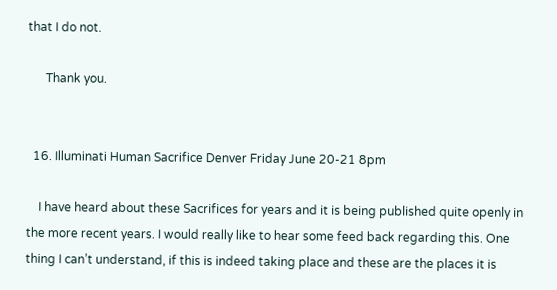that I do not.

      Thank you.


  16. Illuminati Human Sacrifice Denver Friday June 20-21 8pm

    I have heard about these Sacrifices for years and it is being published quite openly in the more recent years. I would really like to hear some feed back regarding this. One thing I can’t understand, if this is indeed taking place and these are the places it is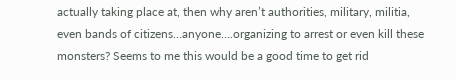actually taking place at, then why aren’t authorities, military, militia, even bands of citizens…anyone….organizing to arrest or even kill these monsters? Seems to me this would be a good time to get rid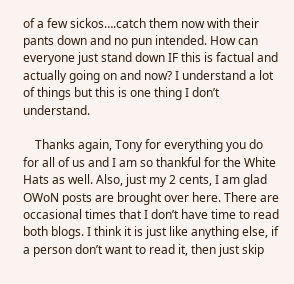of a few sickos….catch them now with their pants down and no pun intended. How can everyone just stand down IF this is factual and actually going on and now? I understand a lot of things but this is one thing I don’t understand.

    Thanks again, Tony for everything you do for all of us and I am so thankful for the White Hats as well. Also, just my 2 cents, I am glad OWoN posts are brought over here. There are occasional times that I don’t have time to read both blogs. I think it is just like anything else, if a person don’t want to read it, then just skip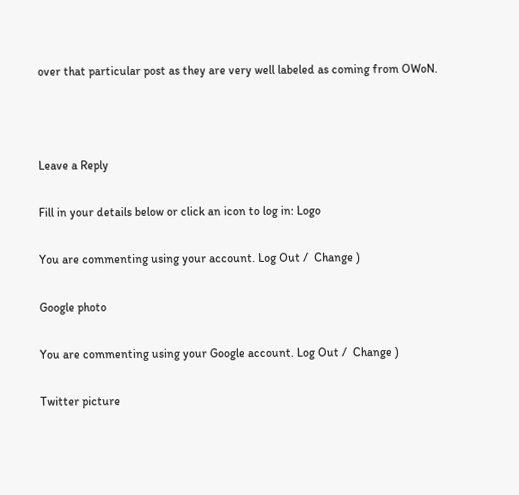over that particular post as they are very well labeled as coming from OWoN.



Leave a Reply

Fill in your details below or click an icon to log in: Logo

You are commenting using your account. Log Out /  Change )

Google photo

You are commenting using your Google account. Log Out /  Change )

Twitter picture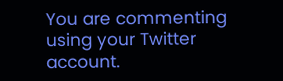You are commenting using your Twitter account.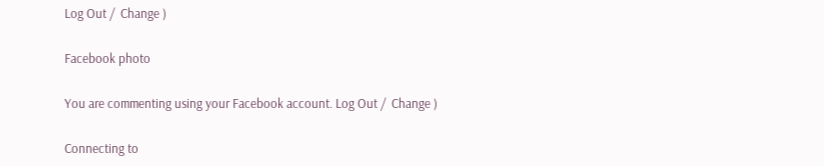Log Out /  Change )

Facebook photo

You are commenting using your Facebook account. Log Out /  Change )

Connecting to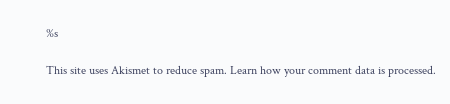%s

This site uses Akismet to reduce spam. Learn how your comment data is processed.